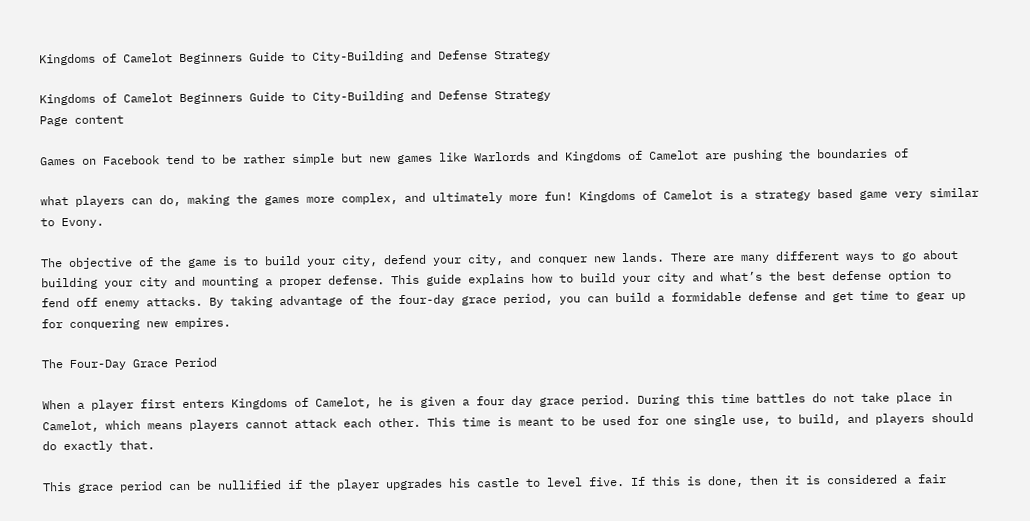Kingdoms of Camelot Beginners Guide to City-Building and Defense Strategy

Kingdoms of Camelot Beginners Guide to City-Building and Defense Strategy
Page content

Games on Facebook tend to be rather simple but new games like Warlords and Kingdoms of Camelot are pushing the boundaries of

what players can do, making the games more complex, and ultimately more fun! Kingdoms of Camelot is a strategy based game very similar to Evony.

The objective of the game is to build your city, defend your city, and conquer new lands. There are many different ways to go about building your city and mounting a proper defense. This guide explains how to build your city and what’s the best defense option to fend off enemy attacks. By taking advantage of the four-day grace period, you can build a formidable defense and get time to gear up for conquering new empires.

The Four-Day Grace Period

When a player first enters Kingdoms of Camelot, he is given a four day grace period. During this time battles do not take place in Camelot, which means players cannot attack each other. This time is meant to be used for one single use, to build, and players should do exactly that.

This grace period can be nullified if the player upgrades his castle to level five. If this is done, then it is considered a fair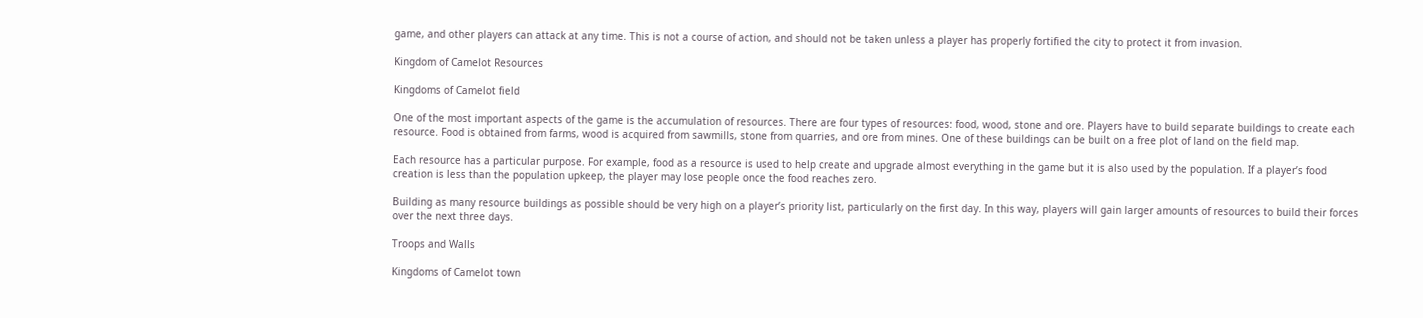game, and other players can attack at any time. This is not a course of action, and should not be taken unless a player has properly fortified the city to protect it from invasion.

Kingdom of Camelot Resources

Kingdoms of Camelot field

One of the most important aspects of the game is the accumulation of resources. There are four types of resources: food, wood, stone and ore. Players have to build separate buildings to create each resource. Food is obtained from farms, wood is acquired from sawmills, stone from quarries, and ore from mines. One of these buildings can be built on a free plot of land on the field map.

Each resource has a particular purpose. For example, food as a resource is used to help create and upgrade almost everything in the game but it is also used by the population. If a player’s food creation is less than the population upkeep, the player may lose people once the food reaches zero.

Building as many resource buildings as possible should be very high on a player’s priority list, particularly on the first day. In this way, players will gain larger amounts of resources to build their forces over the next three days.

Troops and Walls

Kingdoms of Camelot town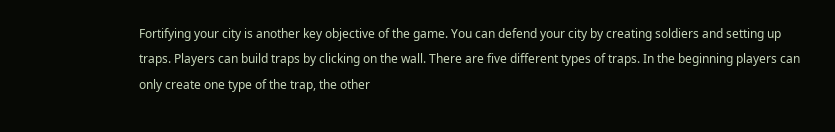Fortifying your city is another key objective of the game. You can defend your city by creating soldiers and setting up traps. Players can build traps by clicking on the wall. There are five different types of traps. In the beginning players can only create one type of the trap, the other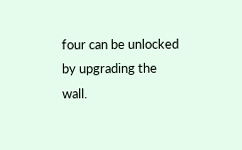four can be unlocked by upgrading the wall.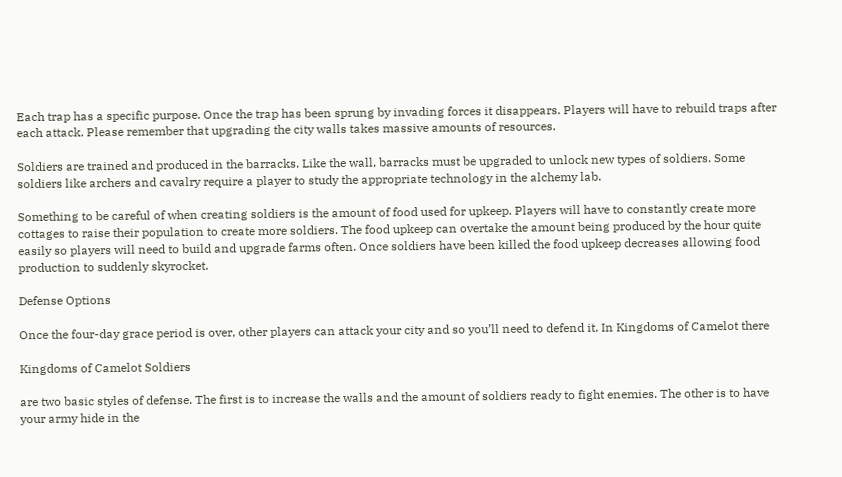Each trap has a specific purpose. Once the trap has been sprung by invading forces it disappears. Players will have to rebuild traps after each attack. Please remember that upgrading the city walls takes massive amounts of resources.

Soldiers are trained and produced in the barracks. Like the wall, barracks must be upgraded to unlock new types of soldiers. Some soldiers like archers and cavalry require a player to study the appropriate technology in the alchemy lab.

Something to be careful of when creating soldiers is the amount of food used for upkeep. Players will have to constantly create more cottages to raise their population to create more soldiers. The food upkeep can overtake the amount being produced by the hour quite easily so players will need to build and upgrade farms often. Once soldiers have been killed the food upkeep decreases allowing food production to suddenly skyrocket.

Defense Options

Once the four-day grace period is over, other players can attack your city and so you’ll need to defend it. In Kingdoms of Camelot there

Kingdoms of Camelot Soldiers

are two basic styles of defense. The first is to increase the walls and the amount of soldiers ready to fight enemies. The other is to have your army hide in the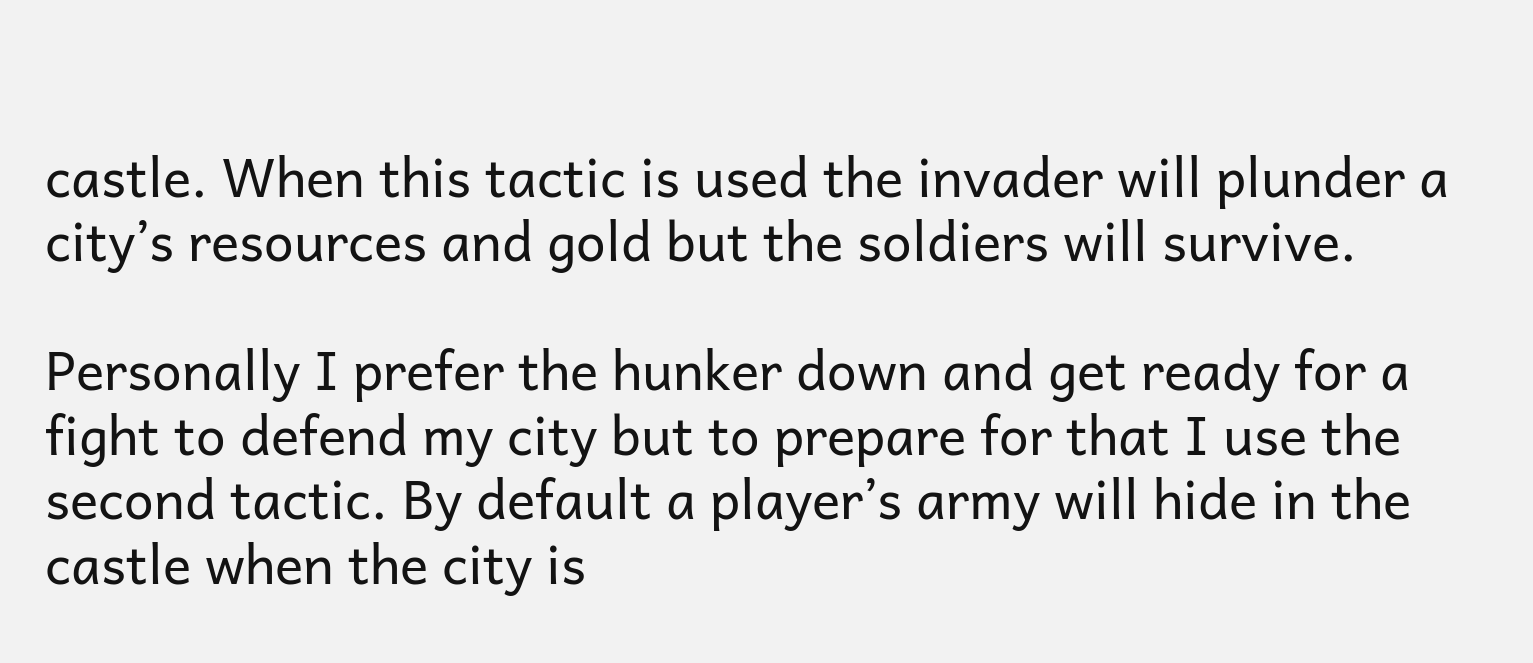castle. When this tactic is used the invader will plunder a city’s resources and gold but the soldiers will survive.

Personally I prefer the hunker down and get ready for a fight to defend my city but to prepare for that I use the second tactic. By default a player’s army will hide in the castle when the city is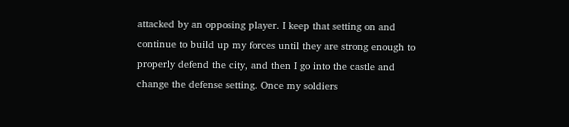attacked by an opposing player. I keep that setting on and continue to build up my forces until they are strong enough to properly defend the city, and then I go into the castle and change the defense setting. Once my soldiers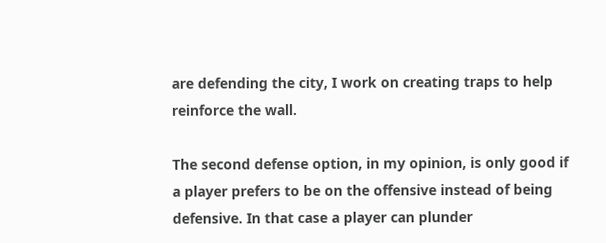are defending the city, I work on creating traps to help reinforce the wall.

The second defense option, in my opinion, is only good if a player prefers to be on the offensive instead of being defensive. In that case a player can plunder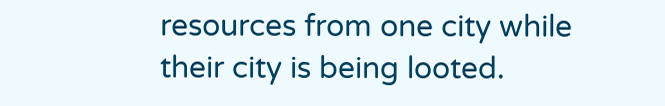resources from one city while their city is being looted.